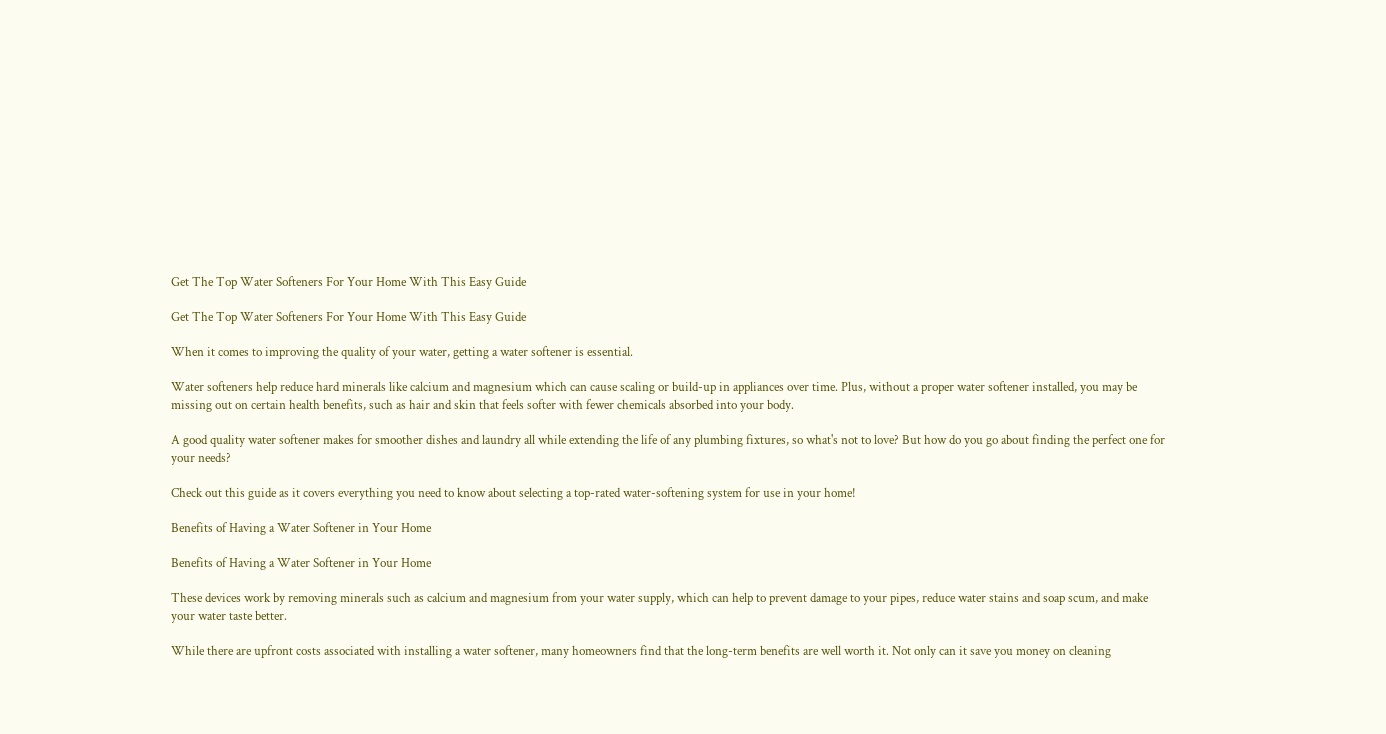Get The Top Water Softeners For Your Home With This Easy Guide

Get The Top Water Softeners For Your Home With This Easy Guide

When it comes to improving the quality of your water, getting a water softener is essential.

Water softeners help reduce hard minerals like calcium and magnesium which can cause scaling or build-up in appliances over time. Plus, without a proper water softener installed, you may be missing out on certain health benefits, such as hair and skin that feels softer with fewer chemicals absorbed into your body.

A good quality water softener makes for smoother dishes and laundry all while extending the life of any plumbing fixtures, so what's not to love? But how do you go about finding the perfect one for your needs?

Check out this guide as it covers everything you need to know about selecting a top-rated water-softening system for use in your home!

Benefits of Having a Water Softener in Your Home

Benefits of Having a Water Softener in Your Home

These devices work by removing minerals such as calcium and magnesium from your water supply, which can help to prevent damage to your pipes, reduce water stains and soap scum, and make your water taste better.

While there are upfront costs associated with installing a water softener, many homeowners find that the long-term benefits are well worth it. Not only can it save you money on cleaning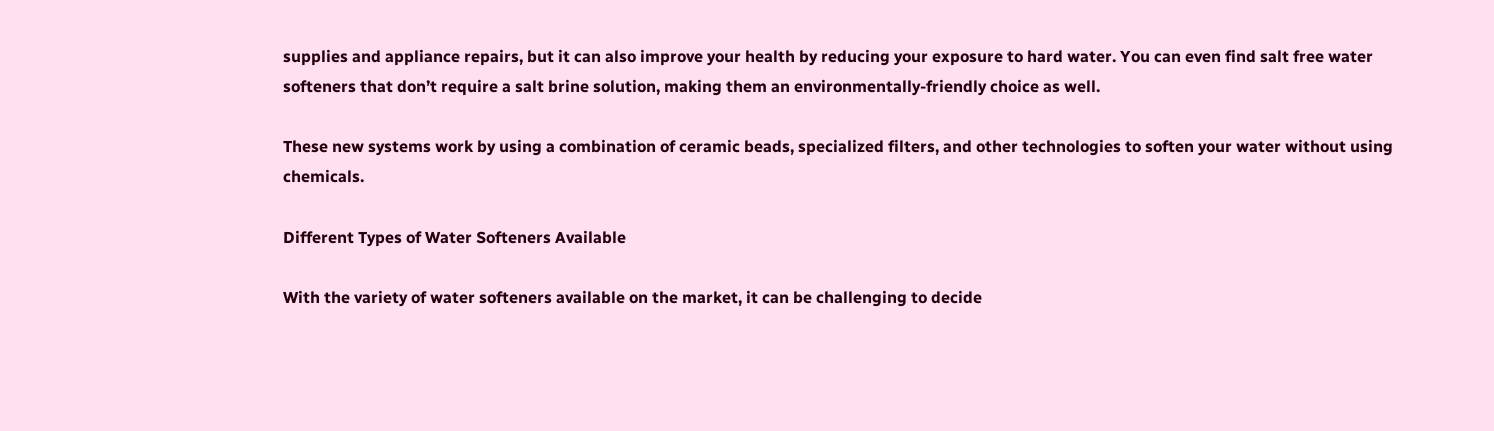supplies and appliance repairs, but it can also improve your health by reducing your exposure to hard water. You can even find salt free water softeners that don’t require a salt brine solution, making them an environmentally-friendly choice as well.

These new systems work by using a combination of ceramic beads, specialized filters, and other technologies to soften your water without using chemicals.

Different Types of Water Softeners Available

With the variety of water softeners available on the market, it can be challenging to decide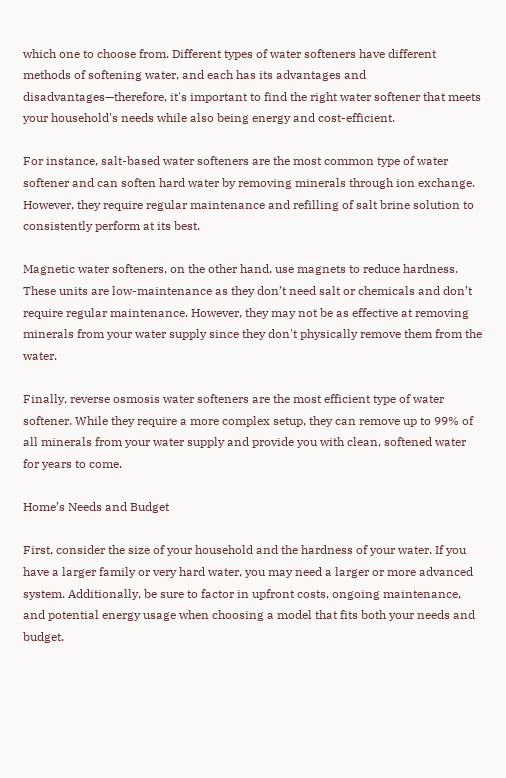which one to choose from. Different types of water softeners have different methods of softening water, and each has its advantages and disadvantages—therefore, it's important to find the right water softener that meets your household's needs while also being energy and cost-efficient.

For instance, salt-based water softeners are the most common type of water softener and can soften hard water by removing minerals through ion exchange. However, they require regular maintenance and refilling of salt brine solution to consistently perform at its best.

Magnetic water softeners, on the other hand, use magnets to reduce hardness. These units are low-maintenance as they don’t need salt or chemicals and don’t require regular maintenance. However, they may not be as effective at removing minerals from your water supply since they don't physically remove them from the water.

Finally, reverse osmosis water softeners are the most efficient type of water softener. While they require a more complex setup, they can remove up to 99% of all minerals from your water supply and provide you with clean, softened water for years to come.

Home’s Needs and Budget

First, consider the size of your household and the hardness of your water. If you have a larger family or very hard water, you may need a larger or more advanced system. Additionally, be sure to factor in upfront costs, ongoing maintenance, and potential energy usage when choosing a model that fits both your needs and budget.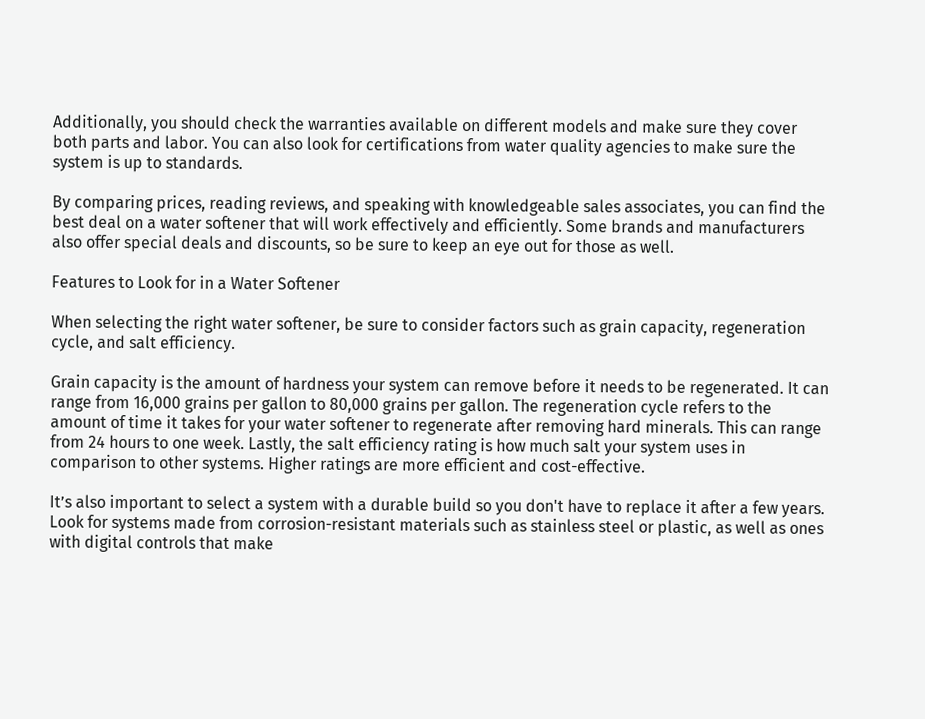Additionally, you should check the warranties available on different models and make sure they cover both parts and labor. You can also look for certifications from water quality agencies to make sure the system is up to standards.

By comparing prices, reading reviews, and speaking with knowledgeable sales associates, you can find the best deal on a water softener that will work effectively and efficiently. Some brands and manufacturers also offer special deals and discounts, so be sure to keep an eye out for those as well.

Features to Look for in a Water Softener

When selecting the right water softener, be sure to consider factors such as grain capacity, regeneration cycle, and salt efficiency.

Grain capacity is the amount of hardness your system can remove before it needs to be regenerated. It can range from 16,000 grains per gallon to 80,000 grains per gallon. The regeneration cycle refers to the amount of time it takes for your water softener to regenerate after removing hard minerals. This can range from 24 hours to one week. Lastly, the salt efficiency rating is how much salt your system uses in comparison to other systems. Higher ratings are more efficient and cost-effective.

It’s also important to select a system with a durable build so you don't have to replace it after a few years. Look for systems made from corrosion-resistant materials such as stainless steel or plastic, as well as ones with digital controls that make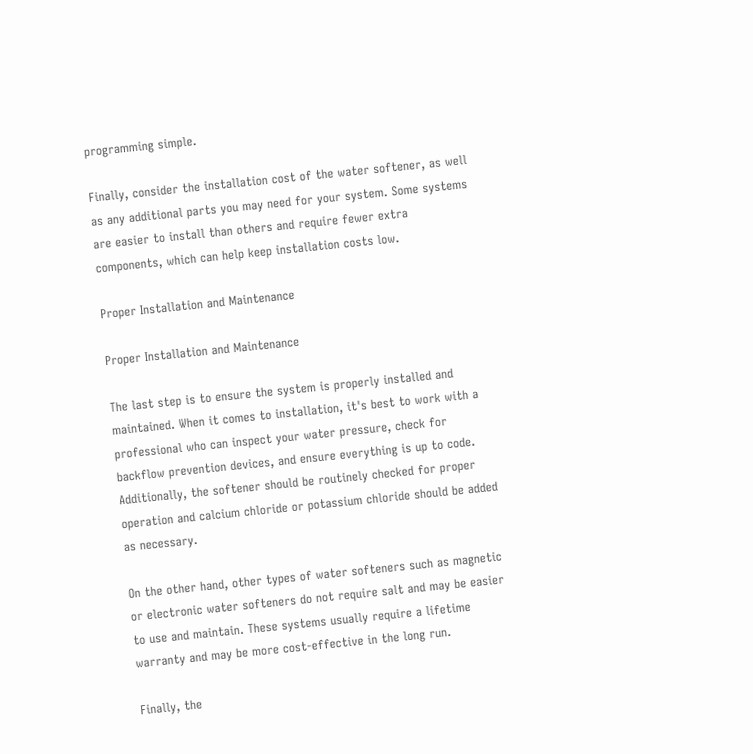programming simple.

Finally, consider the installation cost of the water softener, as well as any additional parts you may need for your system. Some systems are easier to install than others and require fewer extra components, which can help keep installation costs low.

Proper Installation and Maintenance

Proper Installation and Maintenance

The last step is to ensure the system is properly installed and maintained. When it comes to installation, it's best to work with a professional who can inspect your water pressure, check for backflow prevention devices, and ensure everything is up to code. Additionally, the softener should be routinely checked for proper operation and calcium chloride or potassium chloride should be added as necessary.

On the other hand, other types of water softeners such as magnetic or electronic water softeners do not require salt and may be easier to use and maintain. These systems usually require a lifetime warranty and may be more cost-effective in the long run.

Finally, the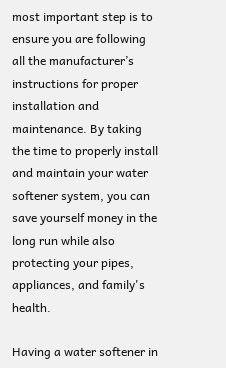most important step is to ensure you are following all the manufacturer’s instructions for proper installation and maintenance. By taking the time to properly install and maintain your water softener system, you can save yourself money in the long run while also protecting your pipes, appliances, and family's health.

Having a water softener in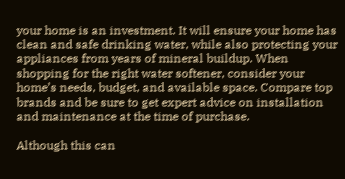your home is an investment. It will ensure your home has clean and safe drinking water, while also protecting your appliances from years of mineral buildup. When shopping for the right water softener, consider your home’s needs, budget, and available space. Compare top brands and be sure to get expert advice on installation and maintenance at the time of purchase.

Although this can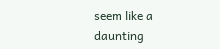seem like a daunting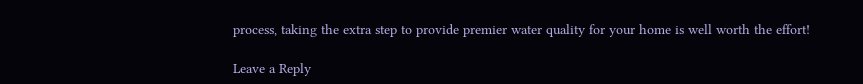process, taking the extra step to provide premier water quality for your home is well worth the effort!

Leave a Reply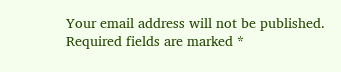Your email address will not be published. Required fields are marked *